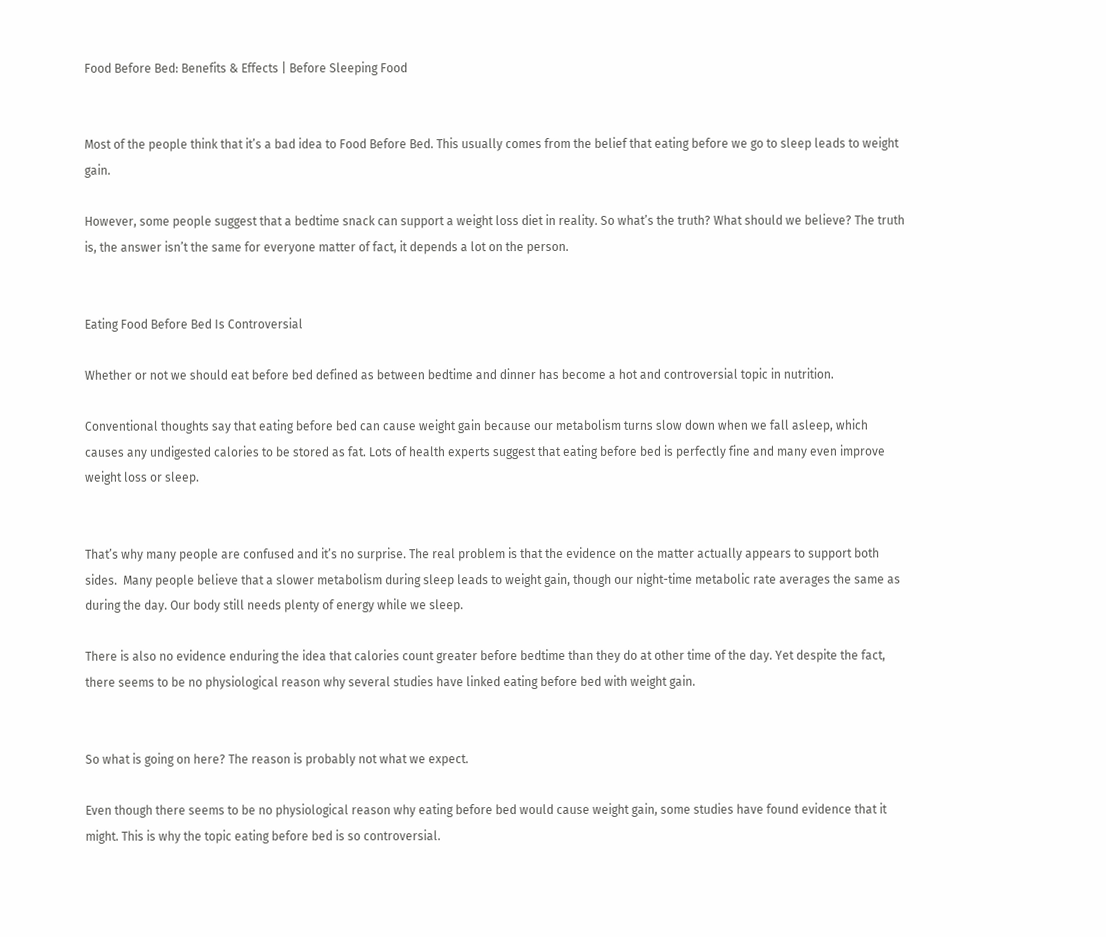Food Before Bed: Benefits & Effects | Before Sleeping Food


Most of the people think that it’s a bad idea to Food Before Bed. This usually comes from the belief that eating before we go to sleep leads to weight gain.

However, some people suggest that a bedtime snack can support a weight loss diet in reality. So what’s the truth? What should we believe? The truth is, the answer isn’t the same for everyone matter of fact, it depends a lot on the person.


Eating Food Before Bed Is Controversial

Whether or not we should eat before bed defined as between bedtime and dinner has become a hot and controversial topic in nutrition.

Conventional thoughts say that eating before bed can cause weight gain because our metabolism turns slow down when we fall asleep, which causes any undigested calories to be stored as fat. Lots of health experts suggest that eating before bed is perfectly fine and many even improve weight loss or sleep.


That’s why many people are confused and it’s no surprise. The real problem is that the evidence on the matter actually appears to support both sides.  Many people believe that a slower metabolism during sleep leads to weight gain, though our night-time metabolic rate averages the same as during the day. Our body still needs plenty of energy while we sleep.

There is also no evidence enduring the idea that calories count greater before bedtime than they do at other time of the day. Yet despite the fact, there seems to be no physiological reason why several studies have linked eating before bed with weight gain.


So what is going on here? The reason is probably not what we expect.

Even though there seems to be no physiological reason why eating before bed would cause weight gain, some studies have found evidence that it might. This is why the topic eating before bed is so controversial.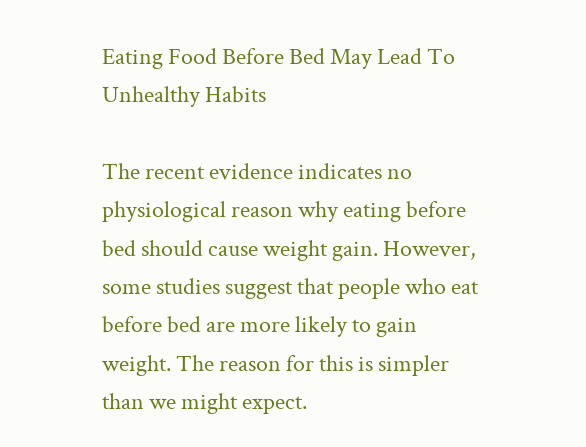Eating Food Before Bed May Lead To Unhealthy Habits

The recent evidence indicates no physiological reason why eating before bed should cause weight gain. However, some studies suggest that people who eat before bed are more likely to gain weight. The reason for this is simpler than we might expect.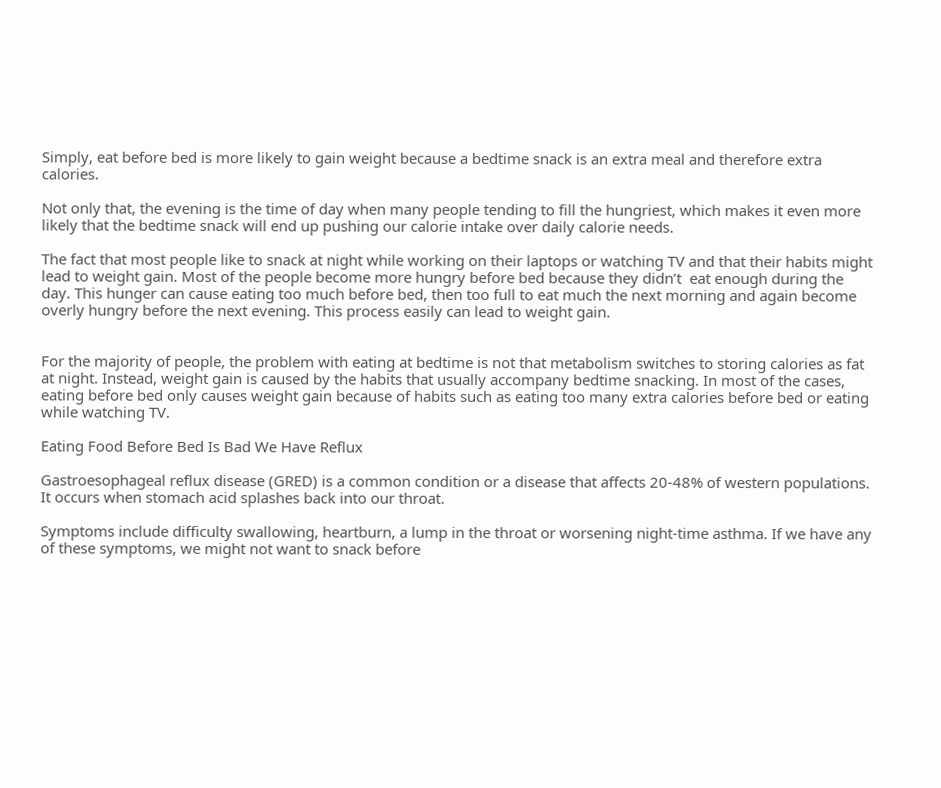Simply, eat before bed is more likely to gain weight because a bedtime snack is an extra meal and therefore extra calories.

Not only that, the evening is the time of day when many people tending to fill the hungriest, which makes it even more likely that the bedtime snack will end up pushing our calorie intake over daily calorie needs.

The fact that most people like to snack at night while working on their laptops or watching TV and that their habits might lead to weight gain. Most of the people become more hungry before bed because they didn’t  eat enough during the day. This hunger can cause eating too much before bed, then too full to eat much the next morning and again become overly hungry before the next evening. This process easily can lead to weight gain.


For the majority of people, the problem with eating at bedtime is not that metabolism switches to storing calories as fat at night. Instead, weight gain is caused by the habits that usually accompany bedtime snacking. In most of the cases, eating before bed only causes weight gain because of habits such as eating too many extra calories before bed or eating while watching TV.

Eating Food Before Bed Is Bad We Have Reflux

Gastroesophageal reflux disease (GRED) is a common condition or a disease that affects 20-48% of western populations. It occurs when stomach acid splashes back into our throat.

Symptoms include difficulty swallowing, heartburn, a lump in the throat or worsening night-time asthma. If we have any of these symptoms, we might not want to snack before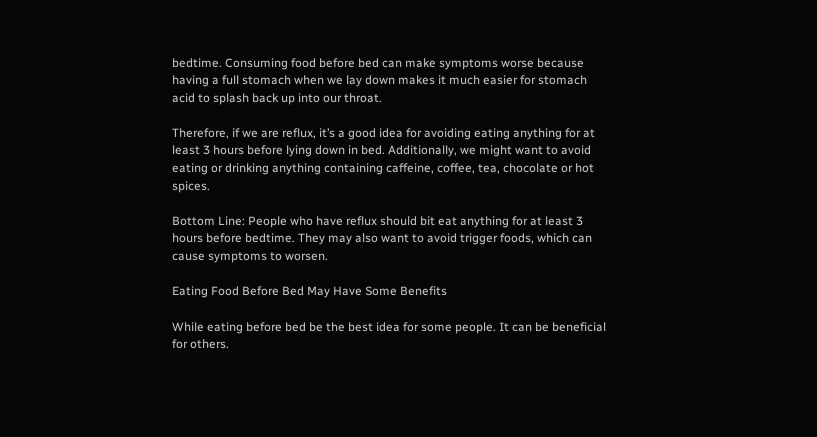bedtime. Consuming food before bed can make symptoms worse because having a full stomach when we lay down makes it much easier for stomach acid to splash back up into our throat.

Therefore, if we are reflux, it’s a good idea for avoiding eating anything for at least 3 hours before lying down in bed. Additionally, we might want to avoid eating or drinking anything containing caffeine, coffee, tea, chocolate or hot spices.

Bottom Line: People who have reflux should bit eat anything for at least 3 hours before bedtime. They may also want to avoid trigger foods, which can cause symptoms to worsen.

Eating Food Before Bed May Have Some Benefits

While eating before bed be the best idea for some people. It can be beneficial for others.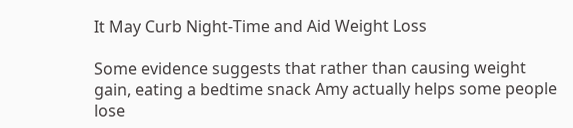It May Curb Night-Time and Aid Weight Loss

Some evidence suggests that rather than causing weight gain, eating a bedtime snack Amy actually helps some people lose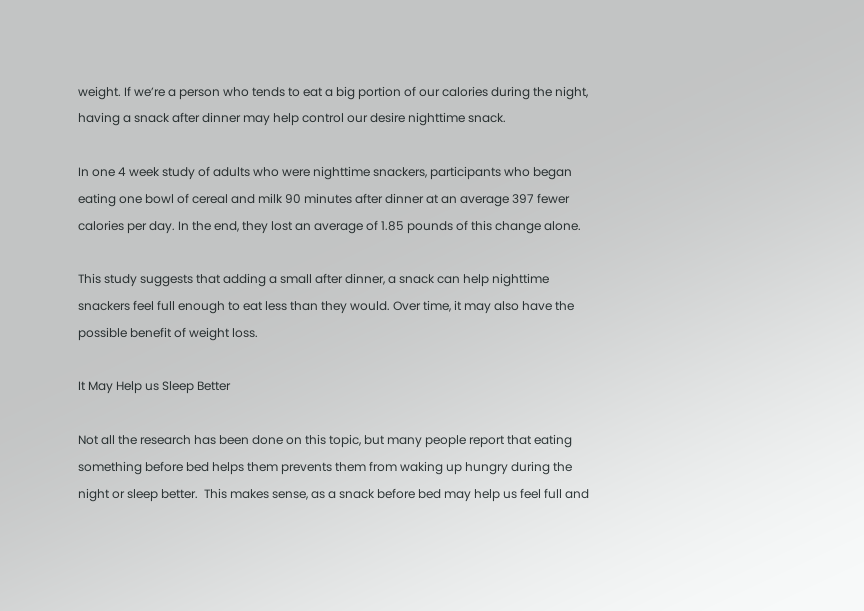weight. If we’re a person who tends to eat a big portion of our calories during the night, having a snack after dinner may help control our desire nighttime snack.

In one 4 week study of adults who were nighttime snackers, participants who began eating one bowl of cereal and milk 90 minutes after dinner at an average 397 fewer calories per day. In the end, they lost an average of 1.85 pounds of this change alone.

This study suggests that adding a small after dinner, a snack can help nighttime snackers feel full enough to eat less than they would. Over time, it may also have the possible benefit of weight loss.

It May Help us Sleep Better

Not all the research has been done on this topic, but many people report that eating something before bed helps them prevents them from waking up hungry during the night or sleep better.  This makes sense, as a snack before bed may help us feel full and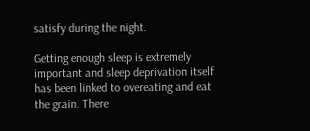satisfy during the night.

Getting enough sleep is extremely important and sleep deprivation itself has been linked to overeating and eat the grain. There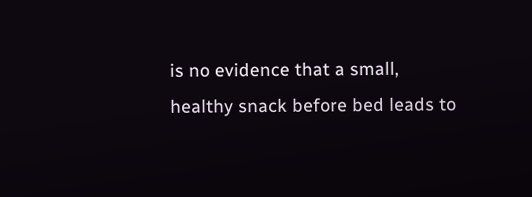is no evidence that a small, healthy snack before bed leads to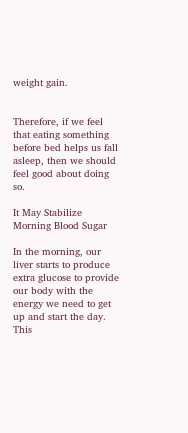weight gain.


Therefore, if we feel that eating something before bed helps us fall asleep, then we should feel good about doing so.

It May Stabilize Morning Blood Sugar

In the morning, our liver starts to produce extra glucose to provide our body with the energy we need to get up and start the day. This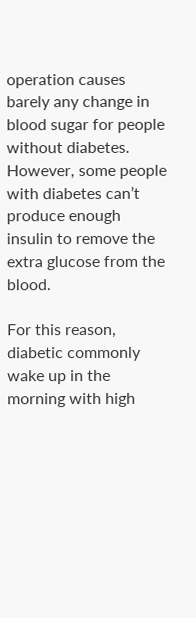operation causes barely any change in blood sugar for people without diabetes. However, some people with diabetes can’t produce enough insulin to remove the extra glucose from the blood.

For this reason, diabetic commonly wake up in the morning with high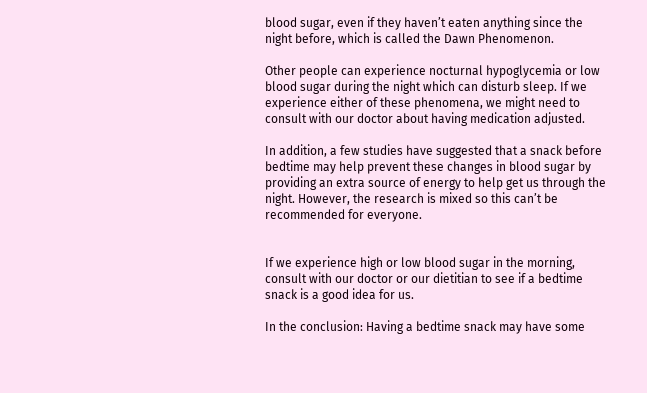blood sugar, even if they haven’t eaten anything since the night before, which is called the Dawn Phenomenon.

Other people can experience nocturnal hypoglycemia or low blood sugar during the night which can disturb sleep. If we experience either of these phenomena, we might need to consult with our doctor about having medication adjusted.

In addition, a few studies have suggested that a snack before bedtime may help prevent these changes in blood sugar by providing an extra source of energy to help get us through the night. However, the research is mixed so this can’t be recommended for everyone.


If we experience high or low blood sugar in the morning, consult with our doctor or our dietitian to see if a bedtime snack is a good idea for us.

In the conclusion: Having a bedtime snack may have some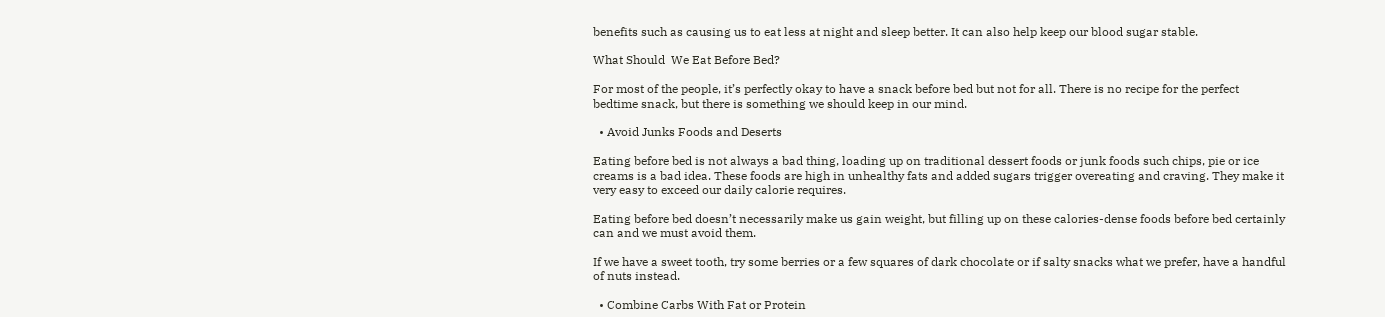benefits such as causing us to eat less at night and sleep better. It can also help keep our blood sugar stable.

What Should  We Eat Before Bed?

For most of the people, it’s perfectly okay to have a snack before bed but not for all. There is no recipe for the perfect bedtime snack, but there is something we should keep in our mind.

  • Avoid Junks Foods and Deserts

Eating before bed is not always a bad thing, loading up on traditional dessert foods or junk foods such chips, pie or ice creams is a bad idea. These foods are high in unhealthy fats and added sugars trigger overeating and craving. They make it very easy to exceed our daily calorie requires.

Eating before bed doesn’t necessarily make us gain weight, but filling up on these calories-dense foods before bed certainly can and we must avoid them.

If we have a sweet tooth, try some berries or a few squares of dark chocolate or if salty snacks what we prefer, have a handful of nuts instead.

  • Combine Carbs With Fat or Protein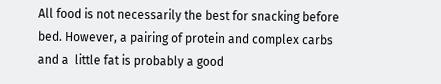All food is not necessarily the best for snacking before bed. However, a pairing of protein and complex carbs and a  little fat is probably a good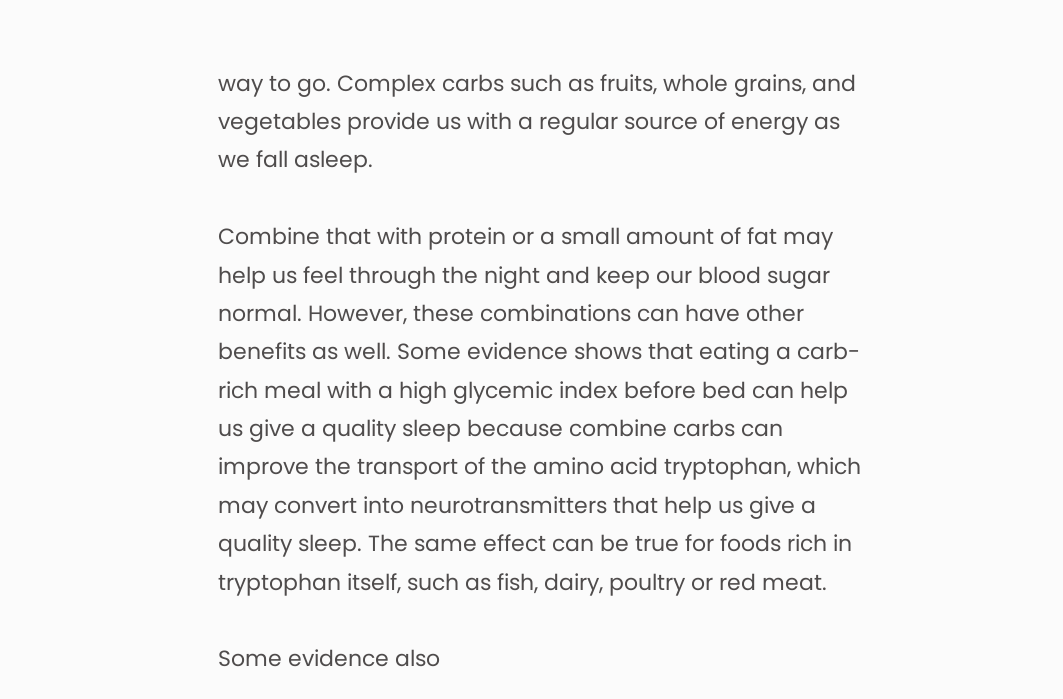way to go. Complex carbs such as fruits, whole grains, and vegetables provide us with a regular source of energy as we fall asleep.

Combine that with protein or a small amount of fat may help us feel through the night and keep our blood sugar normal. However, these combinations can have other benefits as well. Some evidence shows that eating a carb-rich meal with a high glycemic index before bed can help us give a quality sleep because combine carbs can improve the transport of the amino acid tryptophan, which may convert into neurotransmitters that help us give a quality sleep. The same effect can be true for foods rich in tryptophan itself, such as fish, dairy, poultry or red meat.

Some evidence also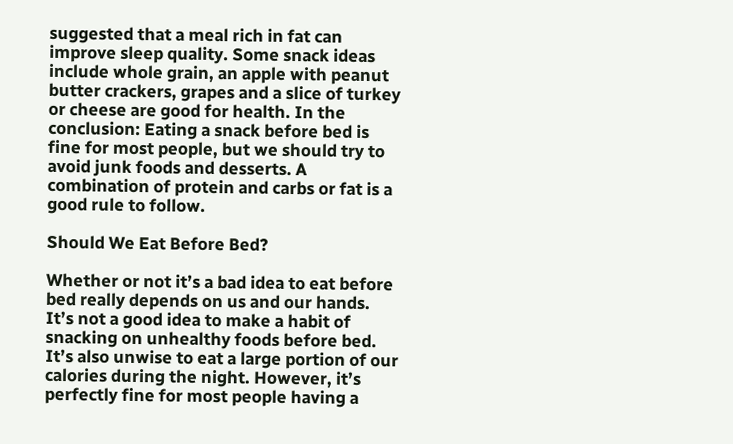suggested that a meal rich in fat can improve sleep quality. Some snack ideas include whole grain, an apple with peanut butter crackers, grapes and a slice of turkey or cheese are good for health. In the conclusion: Eating a snack before bed is fine for most people, but we should try to avoid junk foods and desserts. A combination of protein and carbs or fat is a good rule to follow.

Should We Eat Before Bed?

Whether or not it’s a bad idea to eat before bed really depends on us and our hands. It’s not a good idea to make a habit of snacking on unhealthy foods before bed. It’s also unwise to eat a large portion of our calories during the night. However, it’s perfectly fine for most people having a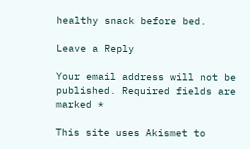healthy snack before bed.

Leave a Reply

Your email address will not be published. Required fields are marked *

This site uses Akismet to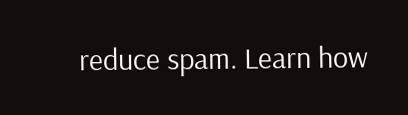reduce spam. Learn how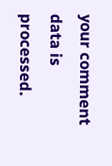your comment data is processed.